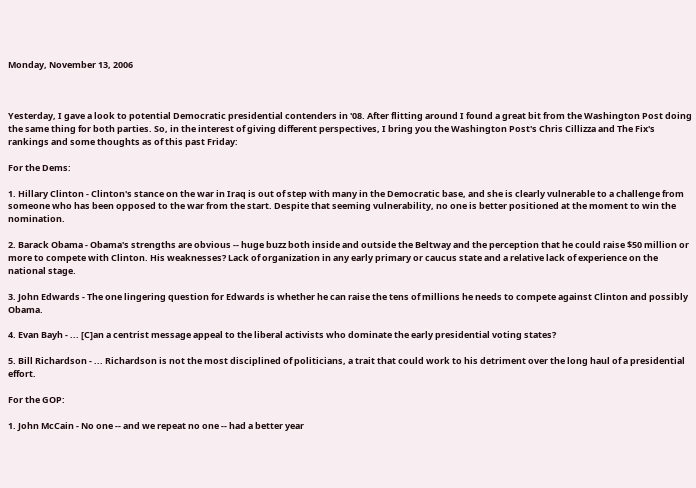Monday, November 13, 2006



Yesterday, I gave a look to potential Democratic presidential contenders in '08. After flitting around I found a great bit from the Washington Post doing the same thing for both parties. So, in the interest of giving different perspectives, I bring you the Washington Post's Chris Cillizza and The Fix's rankings and some thoughts as of this past Friday:

For the Dems:

1. Hillary Clinton - Clinton's stance on the war in Iraq is out of step with many in the Democratic base, and she is clearly vulnerable to a challenge from someone who has been opposed to the war from the start. Despite that seeming vulnerability, no one is better positioned at the moment to win the nomination.

2. Barack Obama - Obama's strengths are obvious -- huge buzz both inside and outside the Beltway and the perception that he could raise $50 million or more to compete with Clinton. His weaknesses? Lack of organization in any early primary or caucus state and a relative lack of experience on the national stage.

3. John Edwards - The one lingering question for Edwards is whether he can raise the tens of millions he needs to compete against Clinton and possibly Obama.

4. Evan Bayh - ... [C]an a centrist message appeal to the liberal activists who dominate the early presidential voting states?

5. Bill Richardson - ... Richardson is not the most disciplined of politicians, a trait that could work to his detriment over the long haul of a presidential effort.

For the GOP:

1. John McCain - No one -- and we repeat no one -- had a better year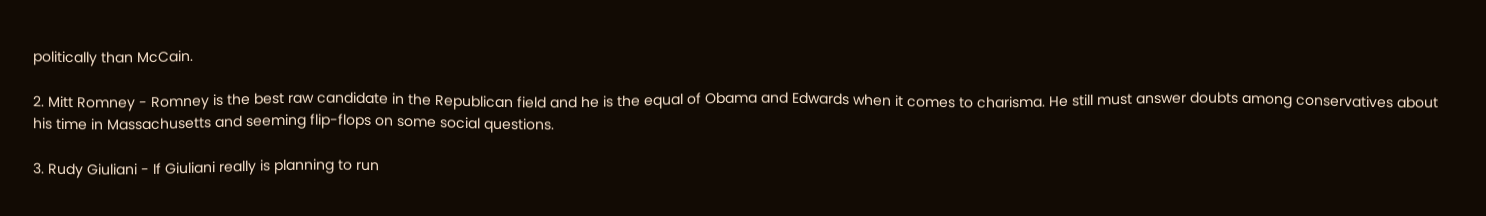politically than McCain.

2. Mitt Romney - Romney is the best raw candidate in the Republican field and he is the equal of Obama and Edwards when it comes to charisma. He still must answer doubts among conservatives about his time in Massachusetts and seeming flip-flops on some social questions.

3. Rudy Giuliani - If Giuliani really is planning to run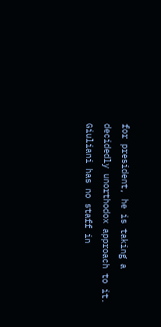for president, he is taking a decidedly unorthodox approach to it. Giuliani has no staff in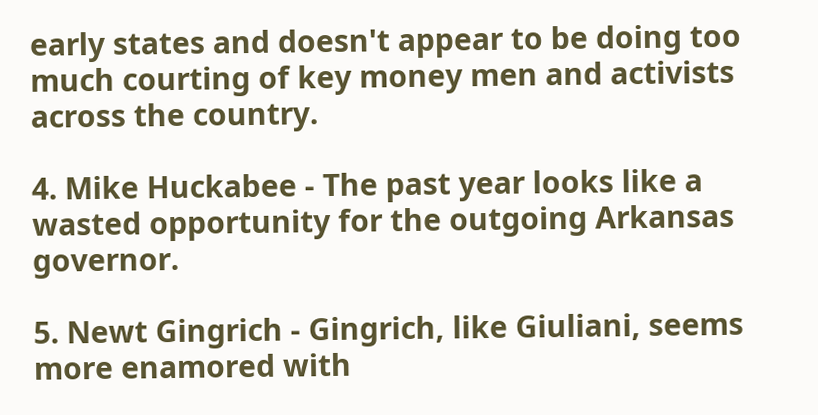early states and doesn't appear to be doing too much courting of key money men and activists across the country.

4. Mike Huckabee - The past year looks like a wasted opportunity for the outgoing Arkansas governor.

5. Newt Gingrich - Gingrich, like Giuliani, seems more enamored with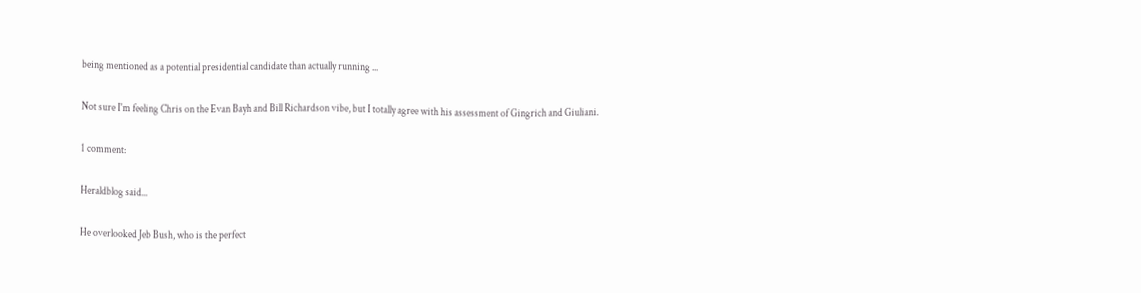being mentioned as a potential presidential candidate than actually running ...

Not sure I'm feeling Chris on the Evan Bayh and Bill Richardson vibe, but I totally agree with his assessment of Gingrich and Giuliani.

1 comment:

Heraldblog said...

He overlooked Jeb Bush, who is the perfect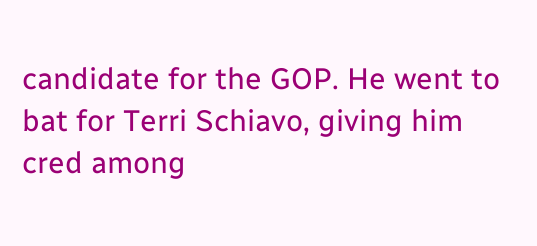candidate for the GOP. He went to bat for Terri Schiavo, giving him cred among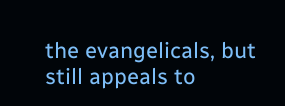the evangelicals, but still appeals to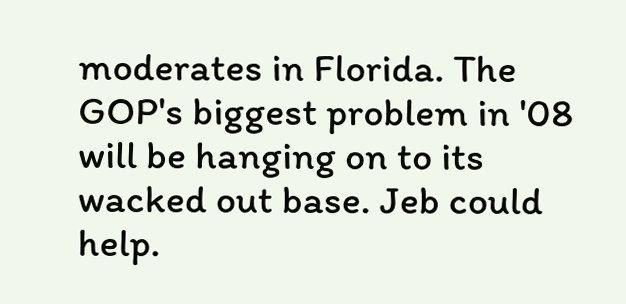moderates in Florida. The GOP's biggest problem in '08 will be hanging on to its wacked out base. Jeb could help.